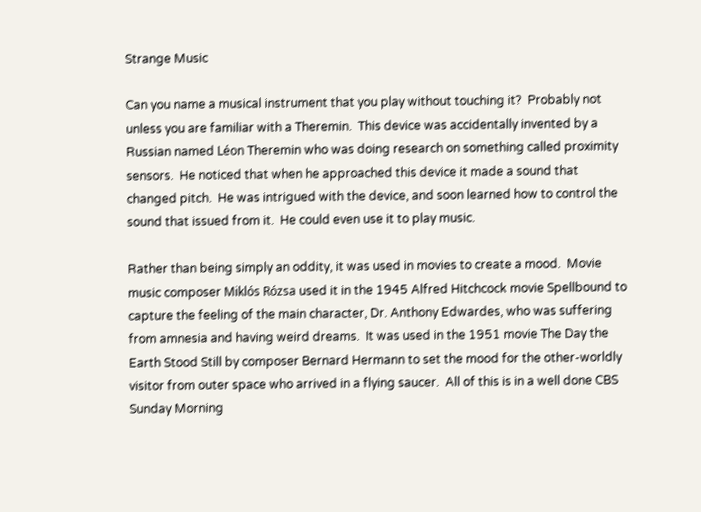Strange Music

Can you name a musical instrument that you play without touching it?  Probably not unless you are familiar with a Theremin.  This device was accidentally invented by a Russian named Léon Theremin who was doing research on something called proximity sensors.  He noticed that when he approached this device it made a sound that changed pitch.  He was intrigued with the device, and soon learned how to control the sound that issued from it.  He could even use it to play music.

Rather than being simply an oddity, it was used in movies to create a mood.  Movie music composer Miklós Rózsa used it in the 1945 Alfred Hitchcock movie Spellbound to capture the feeling of the main character, Dr. Anthony Edwardes, who was suffering from amnesia and having weird dreams.  It was used in the 1951 movie The Day the Earth Stood Still by composer Bernard Hermann to set the mood for the other-worldly visitor from outer space who arrived in a flying saucer.  All of this is in a well done CBS Sunday Morning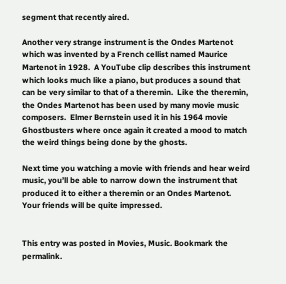segment that recently aired.

Another very strange instrument is the Ondes Martenot which was invented by a French cellist named Maurice Martenot in 1928.  A YouTube clip describes this instrument which looks much like a piano, but produces a sound that can be very similar to that of a theremin.  Like the theremin, the Ondes Martenot has been used by many movie music composers.  Elmer Bernstein used it in his 1964 movie Ghostbusters where once again it created a mood to match the weird things being done by the ghosts.

Next time you watching a movie with friends and hear weird music, you’ll be able to narrow down the instrument that produced it to either a theremin or an Ondes Martenot.  Your friends will be quite impressed.


This entry was posted in Movies, Music. Bookmark the permalink.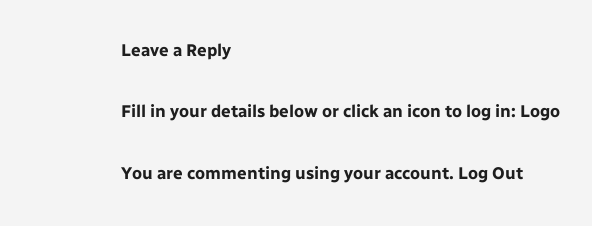Leave a Reply

Fill in your details below or click an icon to log in: Logo

You are commenting using your account. Log Out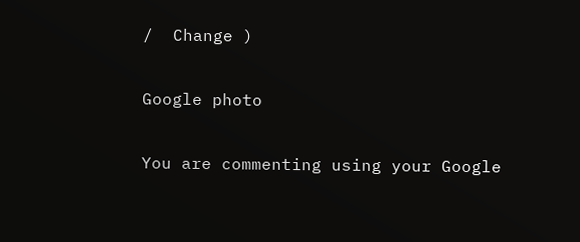/  Change )

Google photo

You are commenting using your Google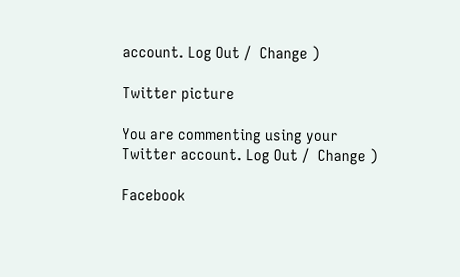account. Log Out /  Change )

Twitter picture

You are commenting using your Twitter account. Log Out /  Change )

Facebook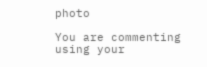photo

You are commenting using your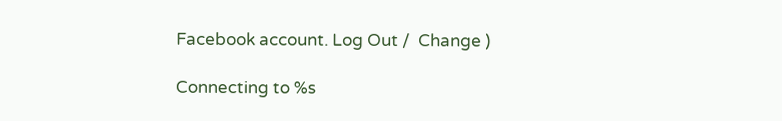Facebook account. Log Out /  Change )

Connecting to %s